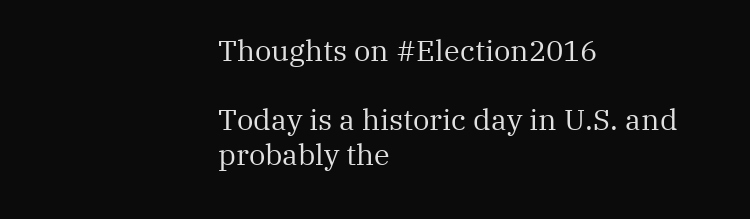Thoughts on #Election2016

Today is a historic day in U.S. and probably the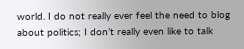world. I do not really ever feel the need to blog about politics; I don’t really even like to talk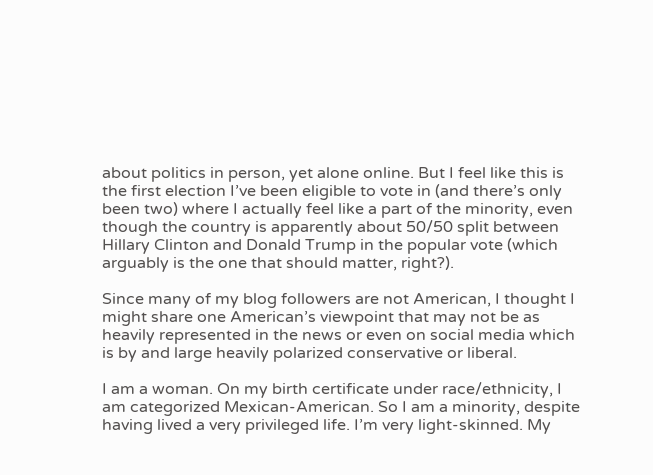about politics in person, yet alone online. But I feel like this is the first election I’ve been eligible to vote in (and there’s only been two) where I actually feel like a part of the minority, even though the country is apparently about 50/50 split between Hillary Clinton and Donald Trump in the popular vote (which arguably is the one that should matter, right?).

Since many of my blog followers are not American, I thought I might share one American’s viewpoint that may not be as heavily represented in the news or even on social media which is by and large heavily polarized conservative or liberal.

I am a woman. On my birth certificate under race/ethnicity, I am categorized Mexican-American. So I am a minority, despite having lived a very privileged life. I’m very light-skinned. My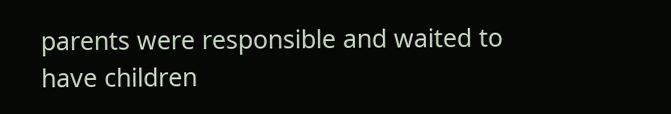parents were responsible and waited to have children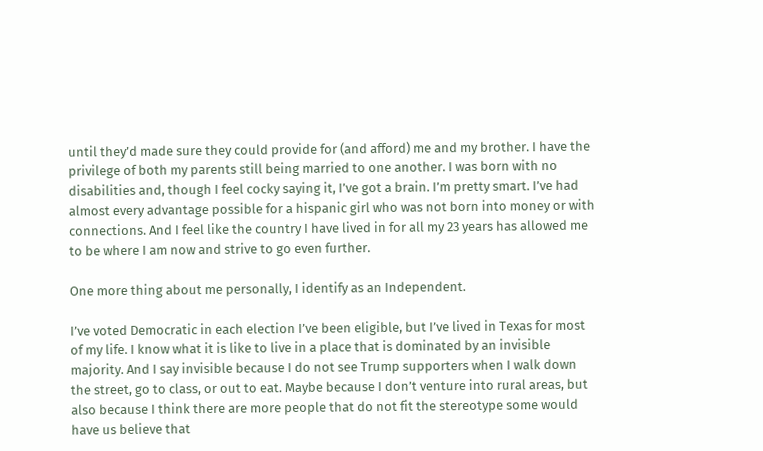until they’d made sure they could provide for (and afford) me and my brother. I have the privilege of both my parents still being married to one another. I was born with no disabilities and, though I feel cocky saying it, I’ve got a brain. I’m pretty smart. I’ve had almost every advantage possible for a hispanic girl who was not born into money or with connections. And I feel like the country I have lived in for all my 23 years has allowed me to be where I am now and strive to go even further.

One more thing about me personally, I identify as an Independent.

I’ve voted Democratic in each election I’ve been eligible, but I’ve lived in Texas for most of my life. I know what it is like to live in a place that is dominated by an invisible majority. And I say invisible because I do not see Trump supporters when I walk down the street, go to class, or out to eat. Maybe because I don’t venture into rural areas, but also because I think there are more people that do not fit the stereotype some would have us believe that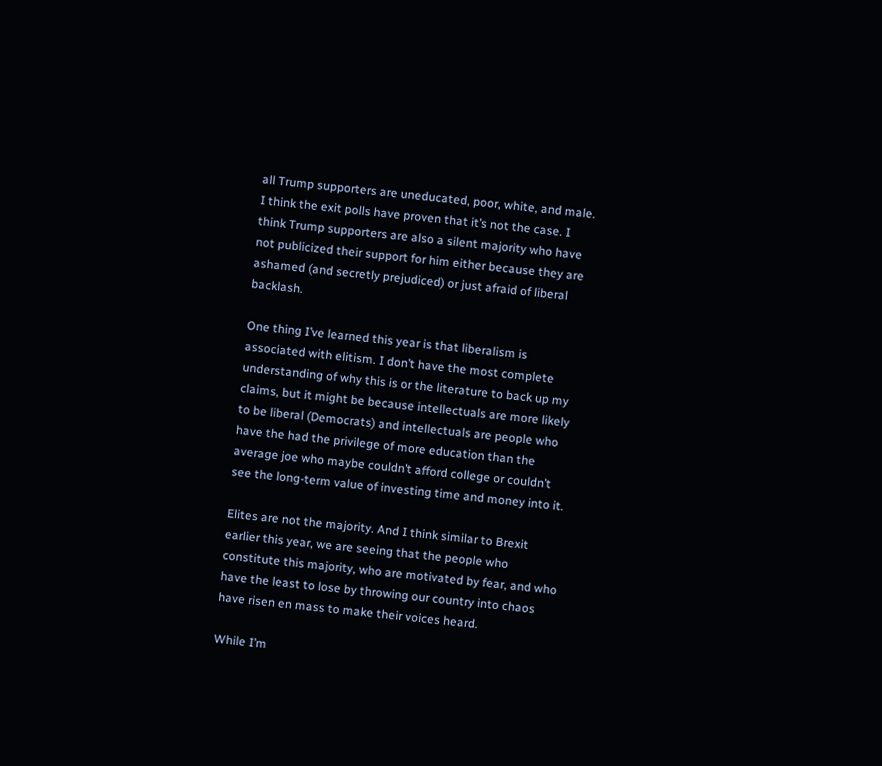all Trump supporters are uneducated, poor, white, and male. I think the exit polls have proven that it’s not the case. I think Trump supporters are also a silent majority who have not publicized their support for him either because they are ashamed (and secretly prejudiced) or just afraid of liberal backlash.

One thing I’ve learned this year is that liberalism is associated with elitism. I don’t have the most complete understanding of why this is or the literature to back up my claims, but it might be because intellectuals are more likely to be liberal (Democrats) and intellectuals are people who have the had the privilege of more education than the average joe who maybe couldn’t afford college or couldn’t see the long-term value of investing time and money into it.

Elites are not the majority. And I think similar to Brexit earlier this year, we are seeing that the people who constitute this majority, who are motivated by fear, and who have the least to lose by throwing our country into chaos have risen en mass to make their voices heard.

While I’m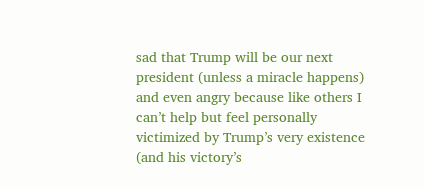sad that Trump will be our next president (unless a miracle happens) and even angry because like others I can’t help but feel personally victimized by Trump’s very existence (and his victory’s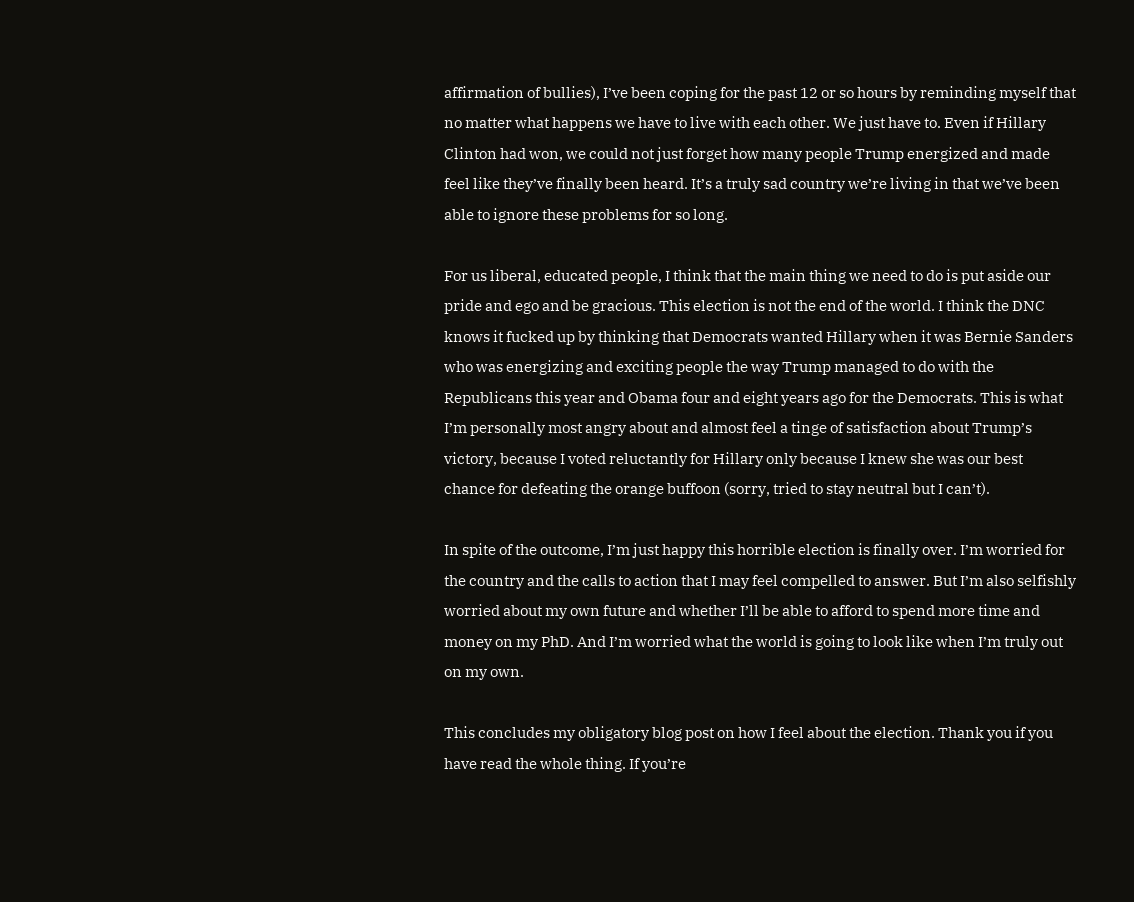affirmation of bullies), I’ve been coping for the past 12 or so hours by reminding myself that no matter what happens we have to live with each other. We just have to. Even if Hillary Clinton had won, we could not just forget how many people Trump energized and made feel like they’ve finally been heard. It’s a truly sad country we’re living in that we’ve been able to ignore these problems for so long.

For us liberal, educated people, I think that the main thing we need to do is put aside our pride and ego and be gracious. This election is not the end of the world. I think the DNC knows it fucked up by thinking that Democrats wanted Hillary when it was Bernie Sanders who was energizing and exciting people the way Trump managed to do with the Republicans this year and Obama four and eight years ago for the Democrats. This is what I’m personally most angry about and almost feel a tinge of satisfaction about Trump’s victory, because I voted reluctantly for Hillary only because I knew she was our best chance for defeating the orange buffoon (sorry, tried to stay neutral but I can’t).

In spite of the outcome, I’m just happy this horrible election is finally over. I’m worried for the country and the calls to action that I may feel compelled to answer. But I’m also selfishly worried about my own future and whether I’ll be able to afford to spend more time and money on my PhD. And I’m worried what the world is going to look like when I’m truly out on my own.

This concludes my obligatory blog post on how I feel about the election. Thank you if you have read the whole thing. If you’re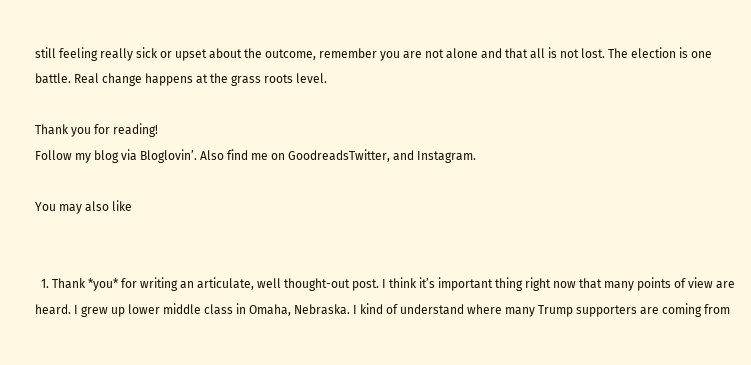still feeling really sick or upset about the outcome, remember you are not alone and that all is not lost. The election is one battle. Real change happens at the grass roots level.

Thank you for reading!
Follow my blog via Bloglovin’. Also find me on GoodreadsTwitter, and Instagram.

You may also like


  1. Thank *you* for writing an articulate, well thought-out post. I think it’s important thing right now that many points of view are heard. I grew up lower middle class in Omaha, Nebraska. I kind of understand where many Trump supporters are coming from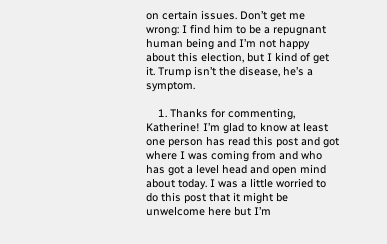on certain issues. Don’t get me wrong: I find him to be a repugnant human being and I’m not happy about this election, but I kind of get it. Trump isn’t the disease, he’s a symptom.

    1. Thanks for commenting, Katherine! I’m glad to know at least one person has read this post and got where I was coming from and who has got a level head and open mind about today. I was a little worried to do this post that it might be unwelcome here but I’m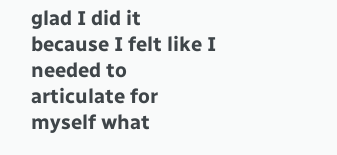glad I did it because I felt like I needed to articulate for myself what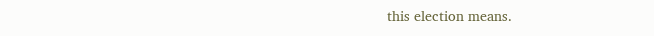this election means.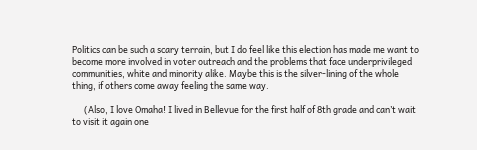Politics can be such a scary terrain, but I do feel like this election has made me want to become more involved in voter outreach and the problems that face underprivileged communities, white and minority alike. Maybe this is the silver-lining of the whole thing, if others come away feeling the same way.

      (Also, I love Omaha! I lived in Bellevue for the first half of 8th grade and can’t wait to visit it again one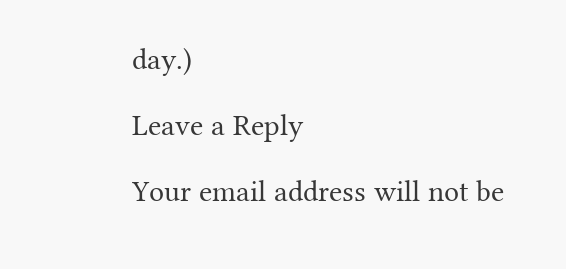day.)

Leave a Reply

Your email address will not be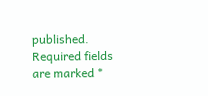published. Required fields are marked *